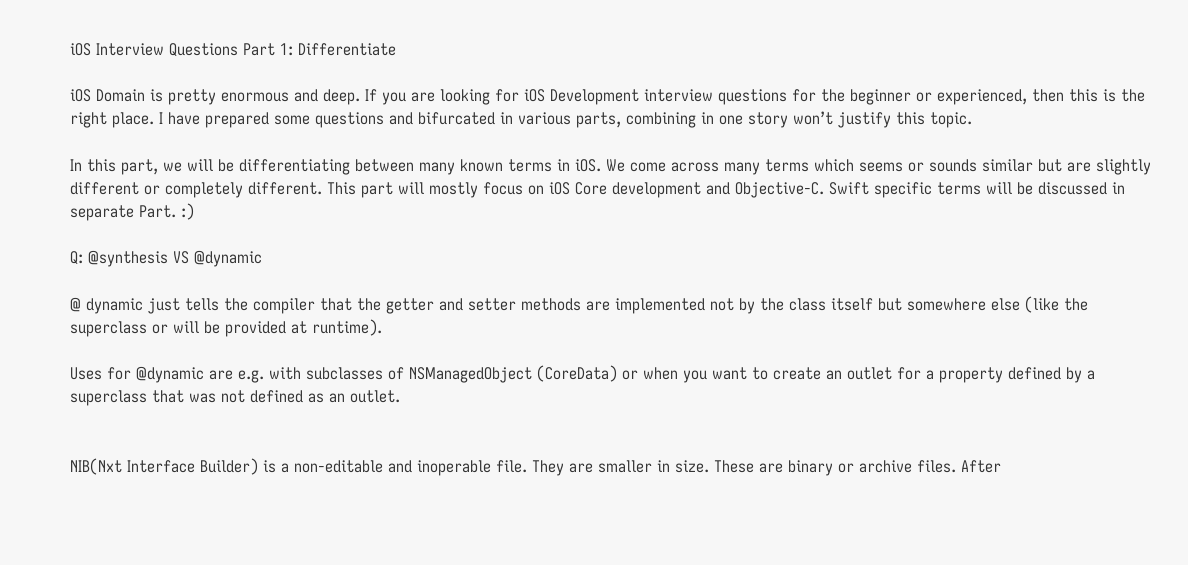iOS Interview Questions Part 1: Differentiate

iOS Domain is pretty enormous and deep. If you are looking for iOS Development interview questions for the beginner or experienced, then this is the right place. I have prepared some questions and bifurcated in various parts, combining in one story won’t justify this topic.

In this part, we will be differentiating between many known terms in iOS. We come across many terms which seems or sounds similar but are slightly different or completely different. This part will mostly focus on iOS Core development and Objective-C. Swift specific terms will be discussed in separate Part. :)

Q: @synthesis VS @dynamic

@ dynamic just tells the compiler that the getter and setter methods are implemented not by the class itself but somewhere else (like the superclass or will be provided at runtime).

Uses for @dynamic are e.g. with subclasses of NSManagedObject (CoreData) or when you want to create an outlet for a property defined by a superclass that was not defined as an outlet.


NIB(Nxt Interface Builder) is a non-editable and inoperable file. They are smaller in size. These are binary or archive files. After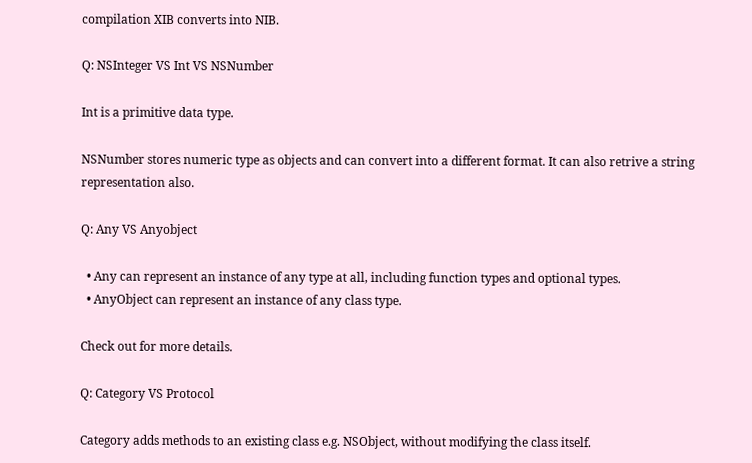compilation XIB converts into NIB.

Q: NSInteger VS Int VS NSNumber

Int is a primitive data type.

NSNumber stores numeric type as objects and can convert into a different format. It can also retrive a string representation also.

Q: Any VS Anyobject

  • Any can represent an instance of any type at all, including function types and optional types.
  • AnyObject can represent an instance of any class type.

Check out for more details.

Q: Category VS Protocol

Category adds methods to an existing class e.g. NSObject, without modifying the class itself.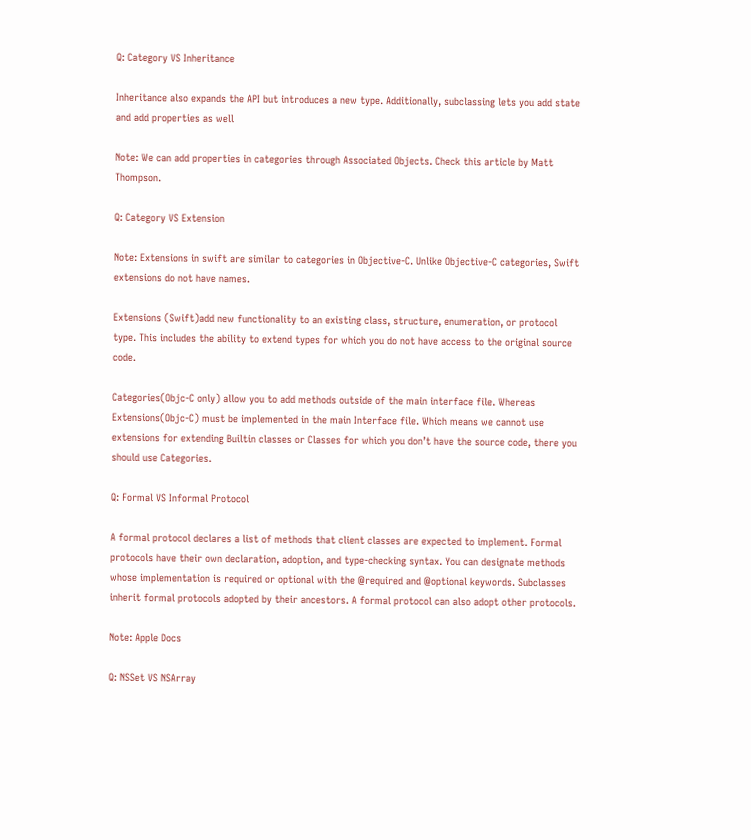Q: Category VS Inheritance

Inheritance also expands the API but introduces a new type. Additionally, subclassing lets you add state and add properties as well

Note: We can add properties in categories through Associated Objects. Check this article by Matt Thompson.

Q: Category VS Extension

Note: Extensions in swift are similar to categories in Objective-C. Unlike Objective-C categories, Swift extensions do not have names.

Extensions (Swift)add new functionality to an existing class, structure, enumeration, or protocol type. This includes the ability to extend types for which you do not have access to the original source code.

Categories(Objc-C only) allow you to add methods outside of the main interface file. Whereas Extensions(Objc-C) must be implemented in the main Interface file. Which means we cannot use extensions for extending Builtin classes or Classes for which you don’t have the source code, there you should use Categories.

Q: Formal VS Informal Protocol

A formal protocol declares a list of methods that client classes are expected to implement. Formal protocols have their own declaration, adoption, and type-checking syntax. You can designate methods whose implementation is required or optional with the @required and @optional keywords. Subclasses inherit formal protocols adopted by their ancestors. A formal protocol can also adopt other protocols.

Note: Apple Docs

Q: NSSet VS NSArray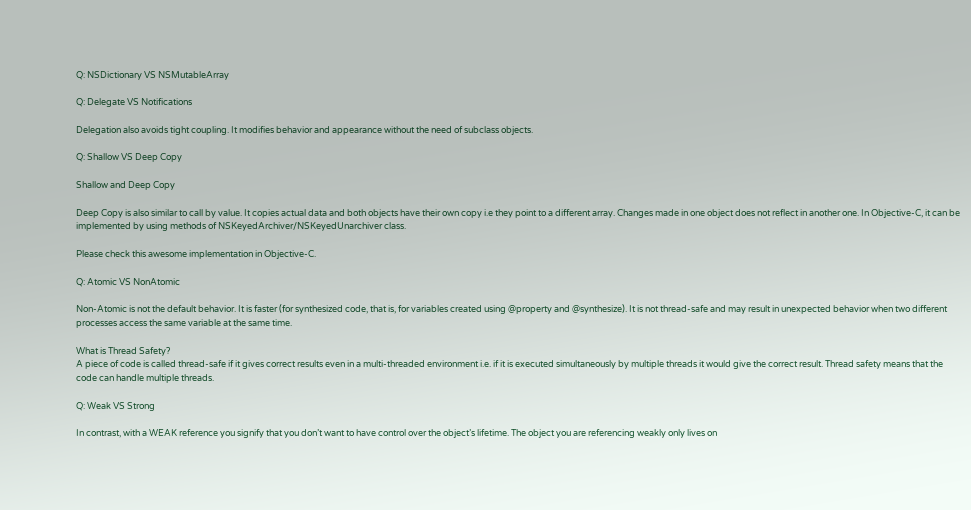Q: NSDictionary VS NSMutableArray

Q: Delegate VS Notifications

Delegation also avoids tight coupling. It modifies behavior and appearance without the need of subclass objects.

Q: Shallow VS Deep Copy

Shallow and Deep Copy

Deep Copy is also similar to call by value. It copies actual data and both objects have their own copy i.e they point to a different array. Changes made in one object does not reflect in another one. In Objective-C, it can be implemented by using methods of NSKeyedArchiver/NSKeyedUnarchiver class.

Please check this awesome implementation in Objective-C.

Q: Atomic VS NonAtomic

Non-Atomic is not the default behavior. It is faster (for synthesized code, that is, for variables created using @property and @synthesize). It is not thread-safe and may result in unexpected behavior when two different processes access the same variable at the same time.

What is Thread Safety?
A piece of code is called thread-safe if it gives correct results even in a multi-threaded environment i.e. if it is executed simultaneously by multiple threads it would give the correct result. Thread safety means that the code can handle multiple threads.

Q: Weak VS Strong

In contrast, with a WEAK reference you signify that you don’t want to have control over the object’s lifetime. The object you are referencing weakly only lives on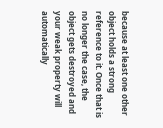because at least one other object holds a strong reference to it. Once that is no longer the case, the object gets destroyed and your weak property will automatically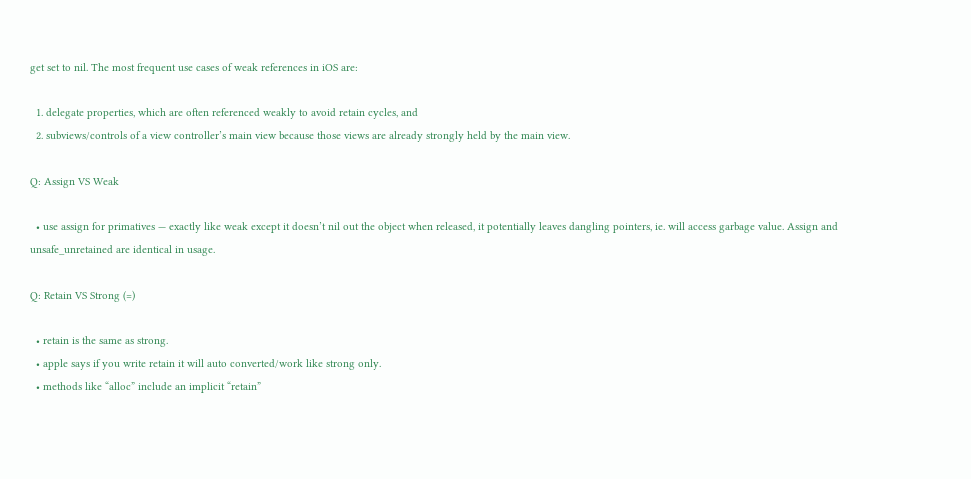get set to nil. The most frequent use cases of weak references in iOS are:

  1. delegate properties, which are often referenced weakly to avoid retain cycles, and
  2. subviews/controls of a view controller’s main view because those views are already strongly held by the main view.

Q: Assign VS Weak

  • use assign for primatives — exactly like weak except it doesn’t nil out the object when released, it potentially leaves dangling pointers, ie. will access garbage value. Assign and unsafe_unretained are identical in usage.

Q: Retain VS Strong (=)

  • retain is the same as strong.
  • apple says if you write retain it will auto converted/work like strong only.
  • methods like “alloc” include an implicit “retain”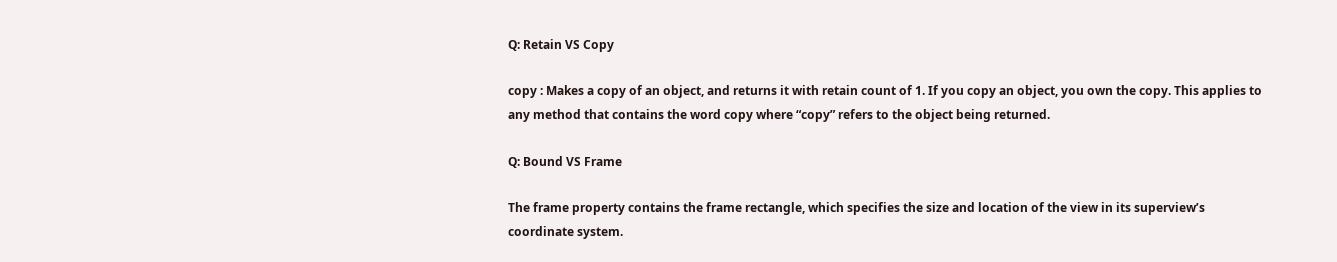Q: Retain VS Copy

copy : Makes a copy of an object, and returns it with retain count of 1. If you copy an object, you own the copy. This applies to any method that contains the word copy where “copy” refers to the object being returned.

Q: Bound VS Frame

The frame property contains the frame rectangle, which specifies the size and location of the view in its superview’s coordinate system.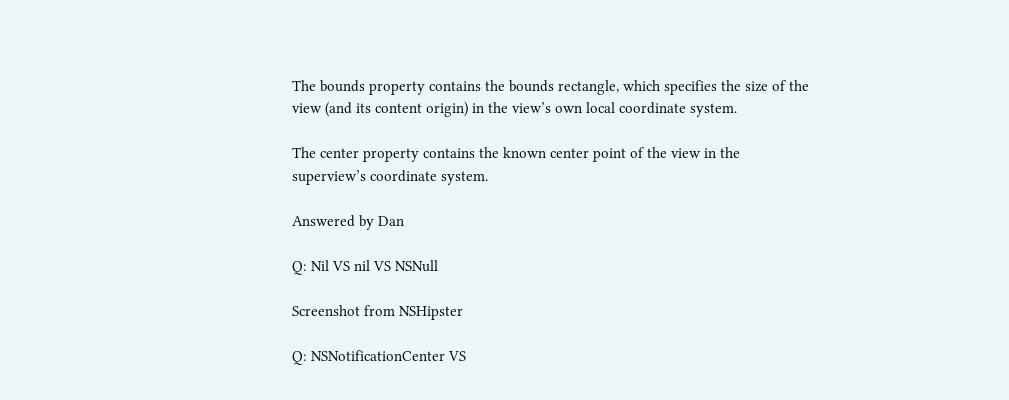The bounds property contains the bounds rectangle, which specifies the size of the view (and its content origin) in the view’s own local coordinate system.

The center property contains the known center point of the view in the superview’s coordinate system.

Answered by Dan

Q: Nil VS nil VS NSNull

Screenshot from NSHipster

Q: NSNotificationCenter VS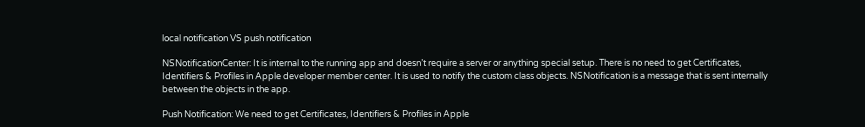local notification VS push notification

NSNotificationCenter: It is internal to the running app and doesn’t require a server or anything special setup. There is no need to get Certificates, Identifiers & Profiles in Apple developer member center. It is used to notify the custom class objects. NSNotification is a message that is sent internally between the objects in the app.

Push Notification: We need to get Certificates, Identifiers & Profiles in Apple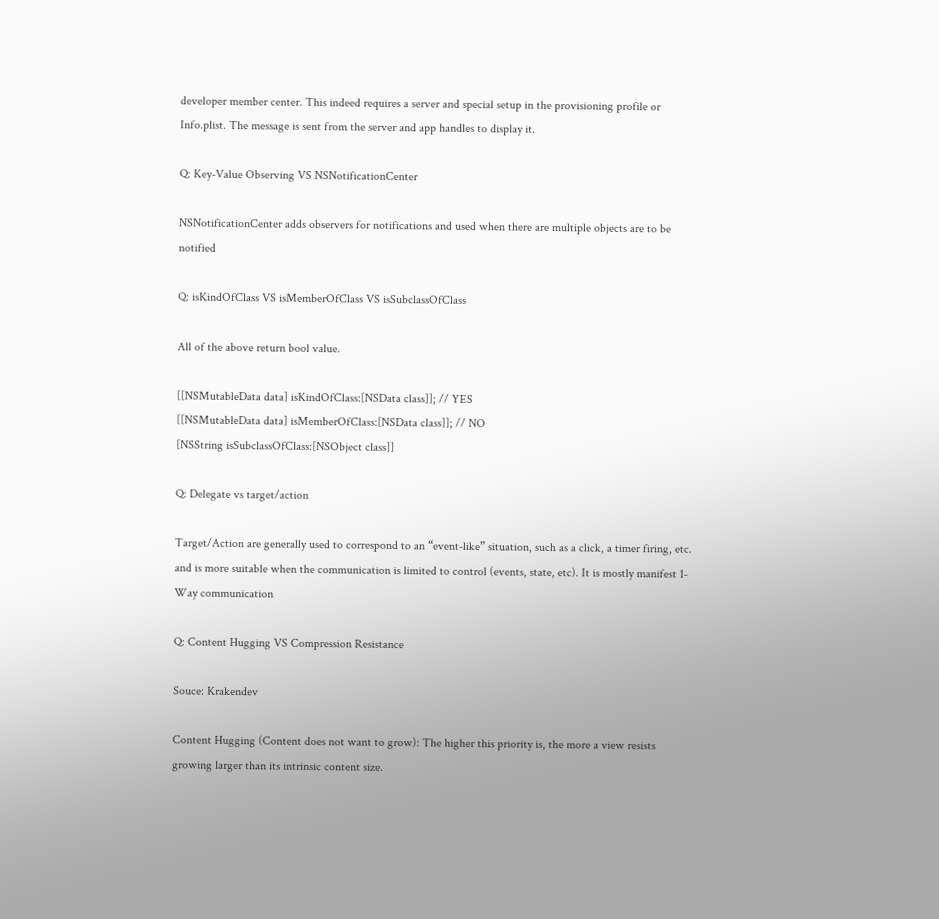developer member center. This indeed requires a server and special setup in the provisioning profile or Info.plist. The message is sent from the server and app handles to display it.

Q: Key-Value Observing VS NSNotificationCenter

NSNotificationCenter adds observers for notifications and used when there are multiple objects are to be notified

Q: isKindOfClass VS isMemberOfClass VS isSubclassOfClass

All of the above return bool value.

[[NSMutableData data] isKindOfClass:[NSData class]]; // YES
[[NSMutableData data] isMemberOfClass:[NSData class]]; // NO
[NSString isSubclassOfClass:[NSObject class]]

Q: Delegate vs target/action

Target/Action are generally used to correspond to an “event-like” situation, such as a click, a timer firing, etc. and is more suitable when the communication is limited to control (events, state, etc). It is mostly manifest 1-Way communication

Q: Content Hugging VS Compression Resistance

Souce: Krakendev

Content Hugging (Content does not want to grow): The higher this priority is, the more a view resists growing larger than its intrinsic content size.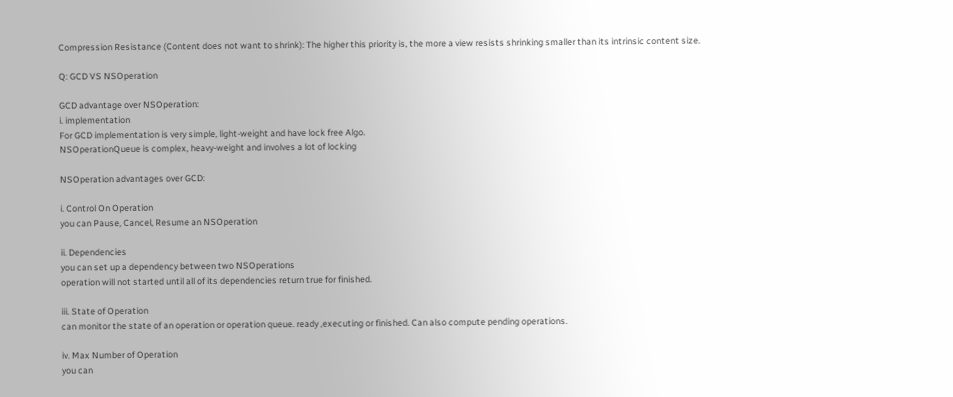Compression Resistance (Content does not want to shrink): The higher this priority is, the more a view resists shrinking smaller than its intrinsic content size.

Q: GCD VS NSOperation

GCD advantage over NSOperation:
i. implementation
For GCD implementation is very simple, light-weight and have lock free Algo.
NSOperationQueue is complex, heavy-weight and involves a lot of locking

NSOperation advantages over GCD:

i. Control On Operation
you can Pause, Cancel, Resume an NSOperation

ii. Dependencies
you can set up a dependency between two NSOperations
operation will not started until all of its dependencies return true for finished.

iii. State of Operation
can monitor the state of an operation or operation queue. ready ,executing or finished. Can also compute pending operations.

iv. Max Number of Operation
you can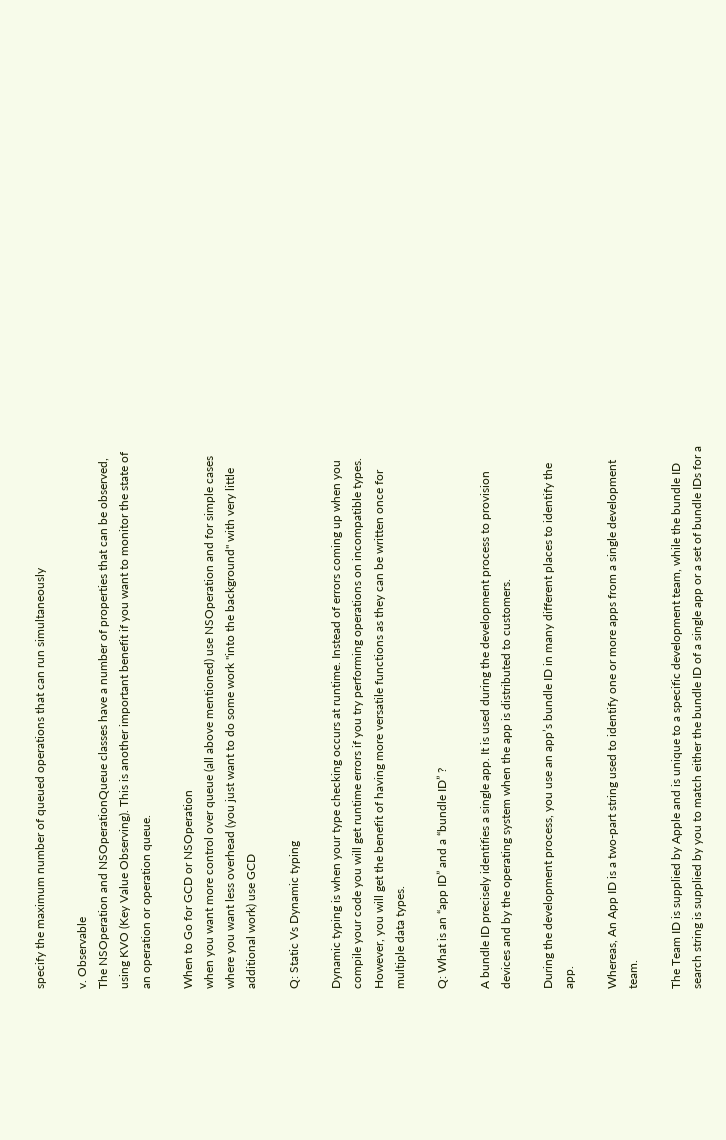specify the maximum number of queued operations that can run simultaneously

v. Observable
The NSOperation and NSOperationQueue classes have a number of properties that can be observed, using KVO (Key Value Observing). This is another important benefit if you want to monitor the state of an operation or operation queue.

When to Go for GCD or NSOperation
when you want more control over queue (all above mentioned) use NSOperation and for simple cases where you want less overhead (you just want to do some work "into the background" with very little additional work) use GCD

Q: Static Vs Dynamic typing

Dynamic typing is when your type checking occurs at runtime. Instead of errors coming up when you compile your code you will get runtime errors if you try performing operations on incompatible types. However, you will get the benefit of having more versatile functions as they can be written once for multiple data types.

Q: What is an “app ID” and a “bundle ID” ?

A bundle ID precisely identifies a single app. It is used during the development process to provision devices and by the operating system when the app is distributed to customers.

During the development process, you use an app’s bundle ID in many different places to identify the app.

Whereas, An App ID is a two-part string used to identify one or more apps from a single development team.

The Team ID is supplied by Apple and is unique to a specific development team, while the bundle ID search string is supplied by you to match either the bundle ID of a single app or a set of bundle IDs for a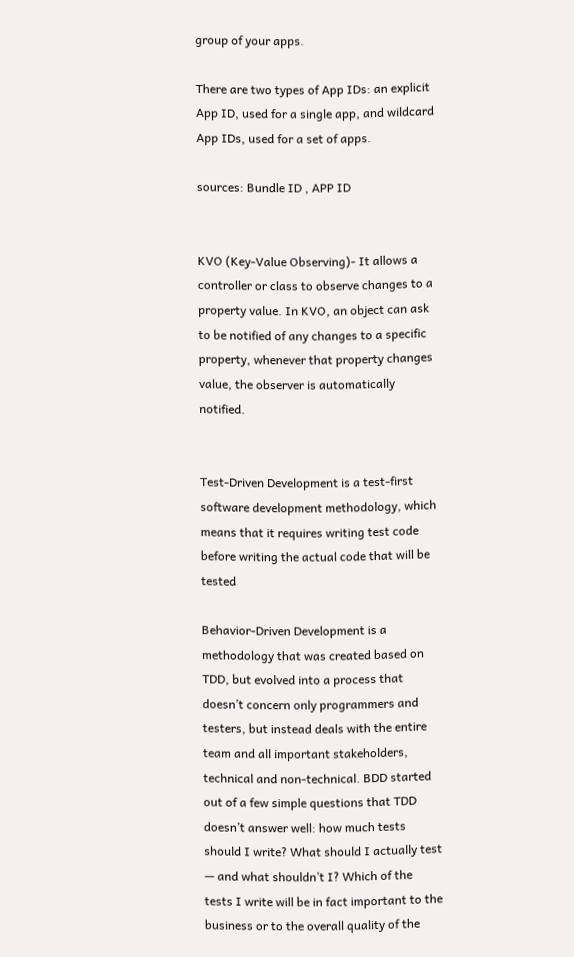group of your apps.

There are two types of App IDs: an explicit App ID, used for a single app, and wildcard App IDs, used for a set of apps.

sources: Bundle ID , APP ID


KVO (Key-Value Observing)- It allows a controller or class to observe changes to a property value. In KVO, an object can ask to be notified of any changes to a specific property, whenever that property changes value, the observer is automatically notified.


Test-Driven Development is a test-first software development methodology, which means that it requires writing test code before writing the actual code that will be tested

Behavior-Driven Development is a methodology that was created based on TDD, but evolved into a process that doesn’t concern only programmers and testers, but instead deals with the entire team and all important stakeholders, technical and non-technical. BDD started out of a few simple questions that TDD doesn’t answer well: how much tests should I write? What should I actually test — and what shouldn’t I? Which of the tests I write will be in fact important to the business or to the overall quality of the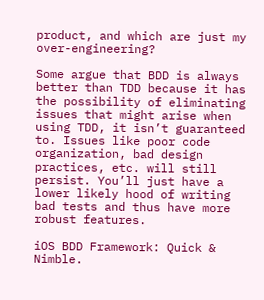product, and which are just my over-engineering?

Some argue that BDD is always better than TDD because it has the possibility of eliminating issues that might arise when using TDD, it isn’t guaranteed to. Issues like poor code organization, bad design practices, etc. will still persist. You’ll just have a lower likely hood of writing bad tests and thus have more robust features.

iOS BDD Framework: Quick & Nimble.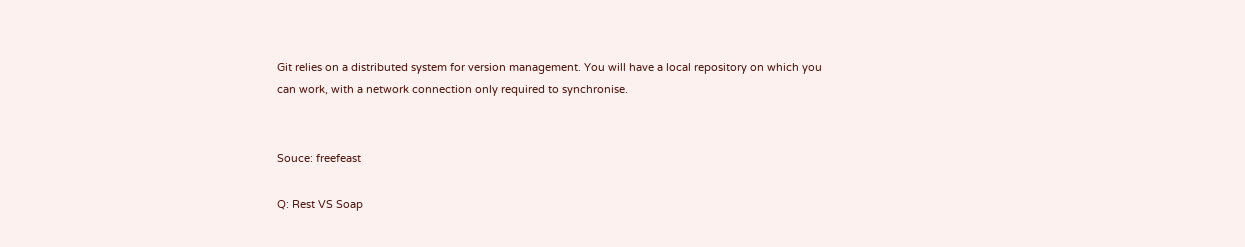Git relies on a distributed system for version management. You will have a local repository on which you can work, with a network connection only required to synchronise.


Souce: freefeast

Q: Rest VS Soap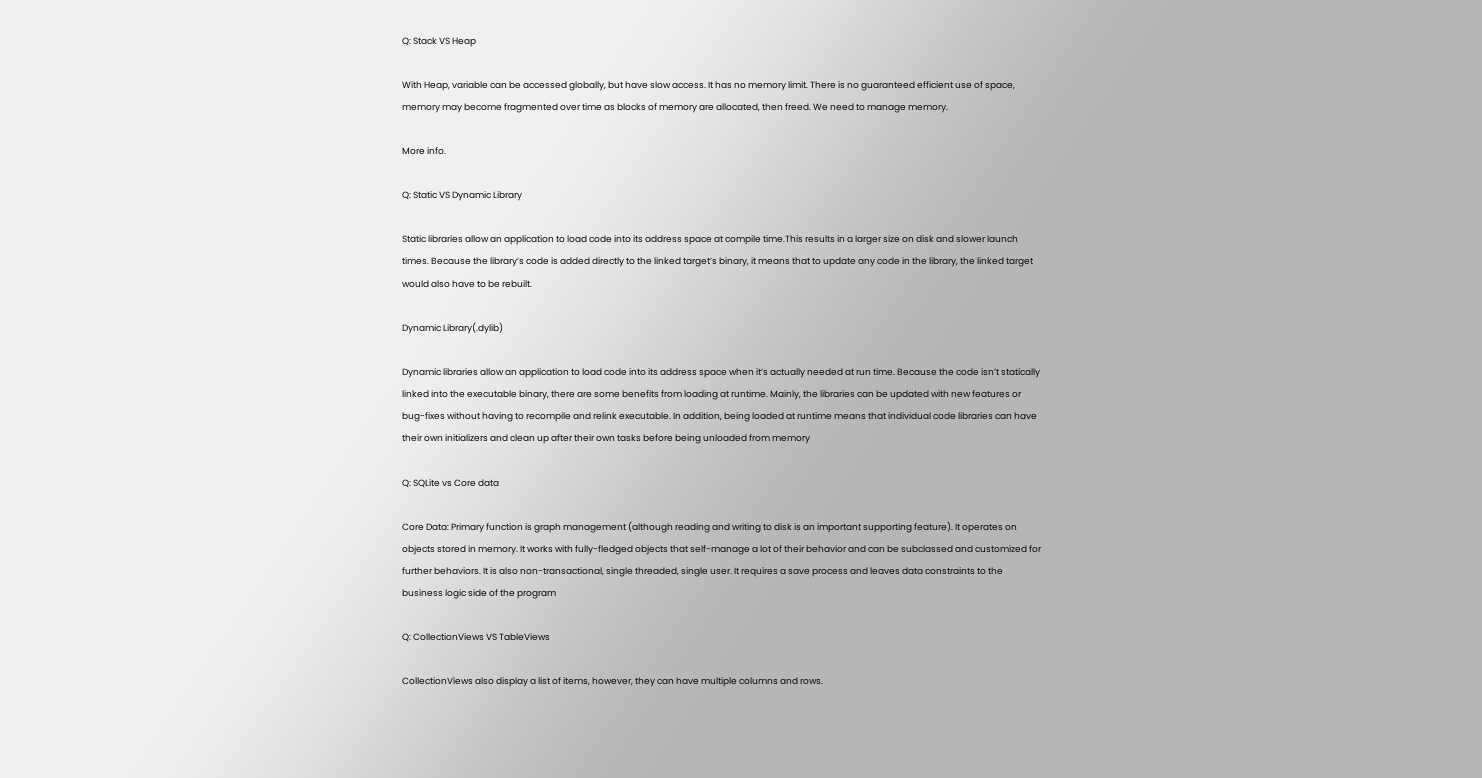Q: Stack VS Heap

With Heap, variable can be accessed globally, but have slow access. It has no memory limit. There is no guaranteed efficient use of space, memory may become fragmented over time as blocks of memory are allocated, then freed. We need to manage memory.

More info.

Q: Static VS Dynamic Library

Static libraries allow an application to load code into its address space at compile time.This results in a larger size on disk and slower launch times. Because the library’s code is added directly to the linked target’s binary, it means that to update any code in the library, the linked target would also have to be rebuilt.

Dynamic Library(.dylib)

Dynamic libraries allow an application to load code into its address space when it’s actually needed at run time. Because the code isn’t statically linked into the executable binary, there are some benefits from loading at runtime. Mainly, the libraries can be updated with new features or bug-fixes without having to recompile and relink executable. In addition, being loaded at runtime means that individual code libraries can have their own initializers and clean up after their own tasks before being unloaded from memory

Q: SQLite vs Core data

Core Data: Primary function is graph management (although reading and writing to disk is an important supporting feature). It operates on objects stored in memory. It works with fully-fledged objects that self-manage a lot of their behavior and can be subclassed and customized for further behaviors. It is also non-transactional, single threaded, single user. It requires a save process and leaves data constraints to the business logic side of the program

Q: CollectionViews VS TableViews

CollectionViews also display a list of items, however, they can have multiple columns and rows.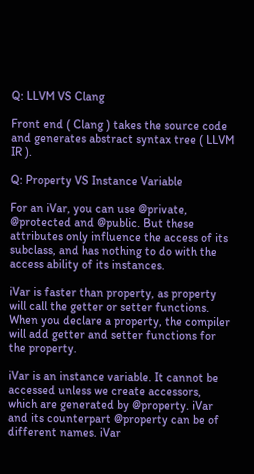Q: LLVM VS Clang

Front end ( Clang ) takes the source code and generates abstract syntax tree ( LLVM IR ).

Q: Property VS Instance Variable

For an iVar, you can use @private, @protected and @public. But these attributes only influence the access of its subclass, and has nothing to do with the access ability of its instances.

iVar is faster than property, as property will call the getter or setter functions. When you declare a property, the compiler will add getter and setter functions for the property.

iVar is an instance variable. It cannot be accessed unless we create accessors, which are generated by @property. iVar and its counterpart @property can be of different names. iVar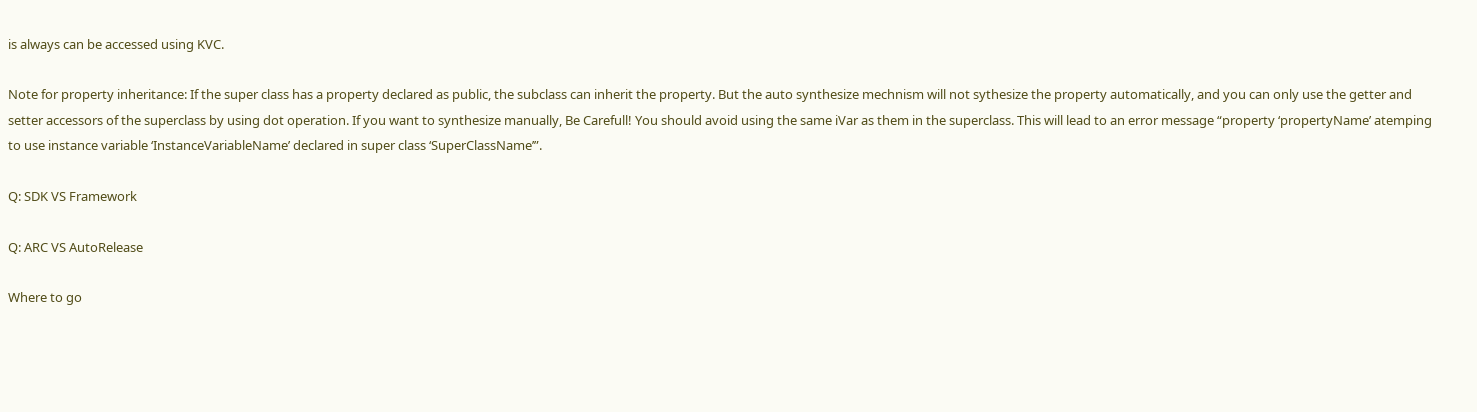is always can be accessed using KVC.

Note for property inheritance: If the super class has a property declared as public, the subclass can inherit the property. But the auto synthesize mechnism will not sythesize the property automatically, and you can only use the getter and setter accessors of the superclass by using dot operation. If you want to synthesize manually, Be Carefull! You should avoid using the same iVar as them in the superclass. This will lead to an error message “property ‘propertyName’ atemping to use instance variable ‘InstanceVariableName’ declared in super class ‘SuperClassName’”.

Q: SDK VS Framework

Q: ARC VS AutoRelease

Where to go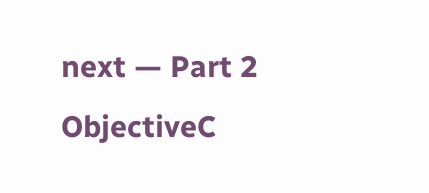next — Part 2 ObjectiveC